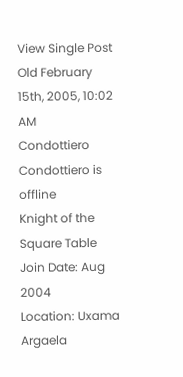View Single Post
Old February 15th, 2005, 10:02 AM
Condottiero Condottiero is offline
Knight of the Square Table
Join Date: Aug 2004
Location: Uxama Argaela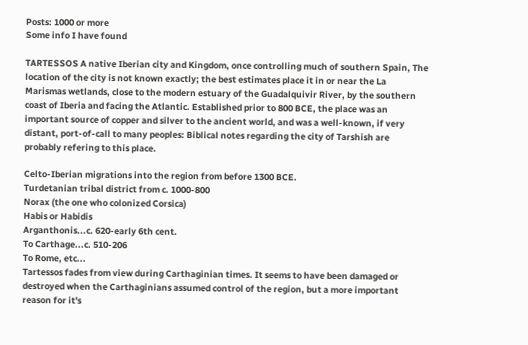Posts: 1000 or more
Some info I have found

TARTESSOS A native Iberian city and Kingdom, once controlling much of southern Spain, The location of the city is not known exactly; the best estimates place it in or near the La Marismas wetlands, close to the modern estuary of the Guadalquivir River, by the southern coast of Iberia and facing the Atlantic. Established prior to 800 BCE, the place was an important source of copper and silver to the ancient world, and was a well-known, if very distant, port-of-call to many peoples: Biblical notes regarding the city of Tarshish are probably refering to this place.

Celto-Iberian migrations into the region from before 1300 BCE.
Turdetanian tribal district from c. 1000-800
Norax (the one who colonized Corsica)
Habis or Habidis
Arganthonis...c. 620-early 6th cent.
To Carthage...c. 510-206
To Rome, etc...
Tartessos fades from view during Carthaginian times. It seems to have been damaged or destroyed when the Carthaginians assumed control of the region, but a more important reason for it's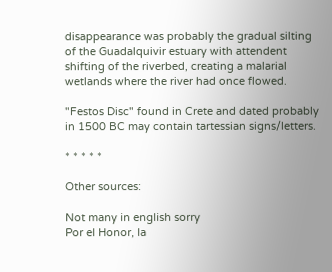disappearance was probably the gradual silting of the Guadalquivir estuary with attendent shifting of the riverbed, creating a malarial wetlands where the river had once flowed.

"Festos Disc" found in Crete and dated probably in 1500 BC may contain tartessian signs/letters.

* * * * *

Other sources:

Not many in english sorry
Por el Honor, la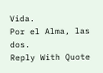Vida.
Por el Alma, las dos.
Reply With Quote